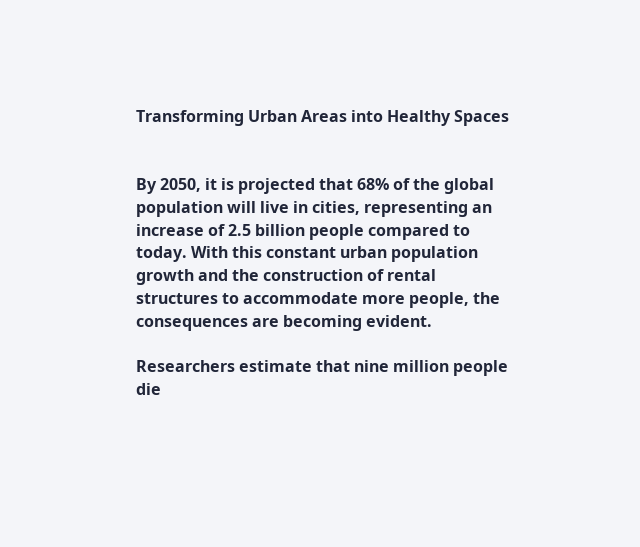Transforming Urban Areas into Healthy Spaces


By 2050, it is projected that 68% of the global population will live in cities, representing an increase of 2.5 billion people compared to today. With this constant urban population growth and the construction of rental structures to accommodate more people, the consequences are becoming evident.

Researchers estimate that nine million people die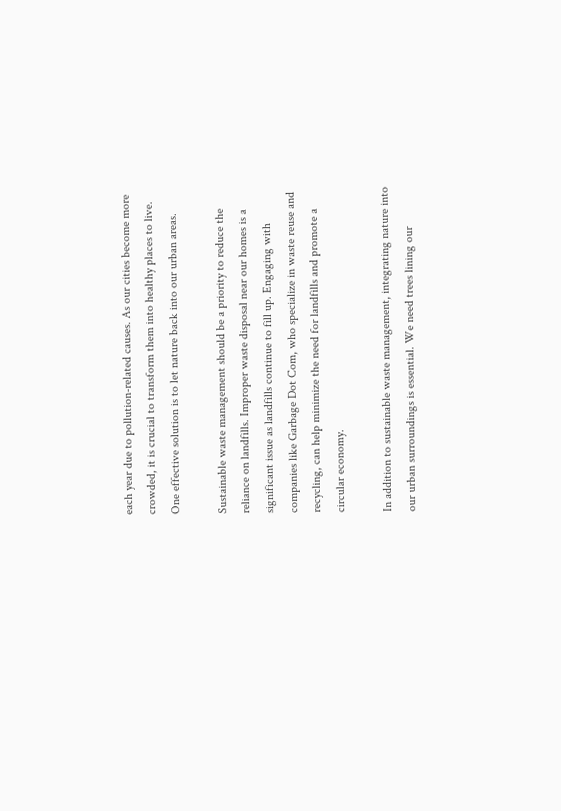each year due to pollution-related causes. As our cities become more crowded, it is crucial to transform them into healthy places to live. One effective solution is to let nature back into our urban areas.

Sustainable waste management should be a priority to reduce the reliance on landfills. Improper waste disposal near our homes is a significant issue as landfills continue to fill up. Engaging with companies like Garbage Dot Com, who specialize in waste reuse and recycling, can help minimize the need for landfills and promote a circular economy.

In addition to sustainable waste management, integrating nature into our urban surroundings is essential. We need trees lining our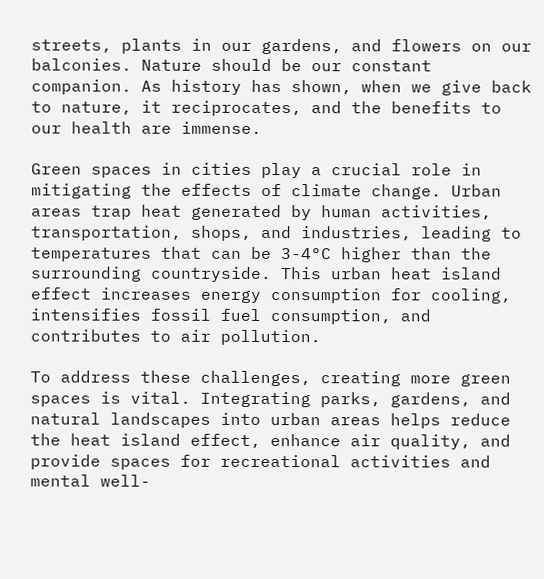streets, plants in our gardens, and flowers on our balconies. Nature should be our constant companion. As history has shown, when we give back to nature, it reciprocates, and the benefits to our health are immense.

Green spaces in cities play a crucial role in mitigating the effects of climate change. Urban areas trap heat generated by human activities, transportation, shops, and industries, leading to temperatures that can be 3-4°C higher than the surrounding countryside. This urban heat island effect increases energy consumption for cooling, intensifies fossil fuel consumption, and contributes to air pollution.

To address these challenges, creating more green spaces is vital. Integrating parks, gardens, and natural landscapes into urban areas helps reduce the heat island effect, enhance air quality, and provide spaces for recreational activities and mental well-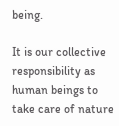being.

It is our collective responsibility as human beings to take care of nature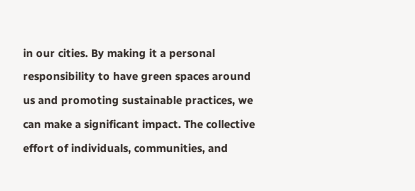in our cities. By making it a personal responsibility to have green spaces around us and promoting sustainable practices, we can make a significant impact. The collective effort of individuals, communities, and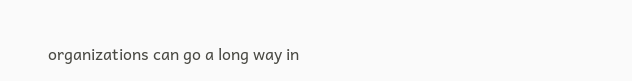organizations can go a long way in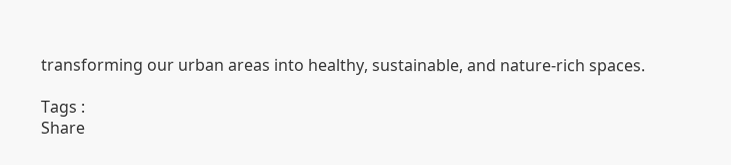transforming our urban areas into healthy, sustainable, and nature-rich spaces.

Tags :
Share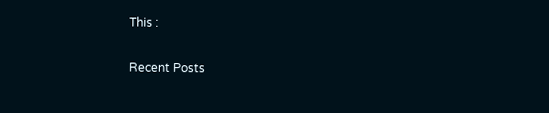This :

Recent Posts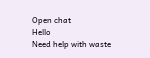Open chat
Hello
Need help with waste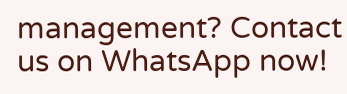management? Contact us on WhatsApp now!